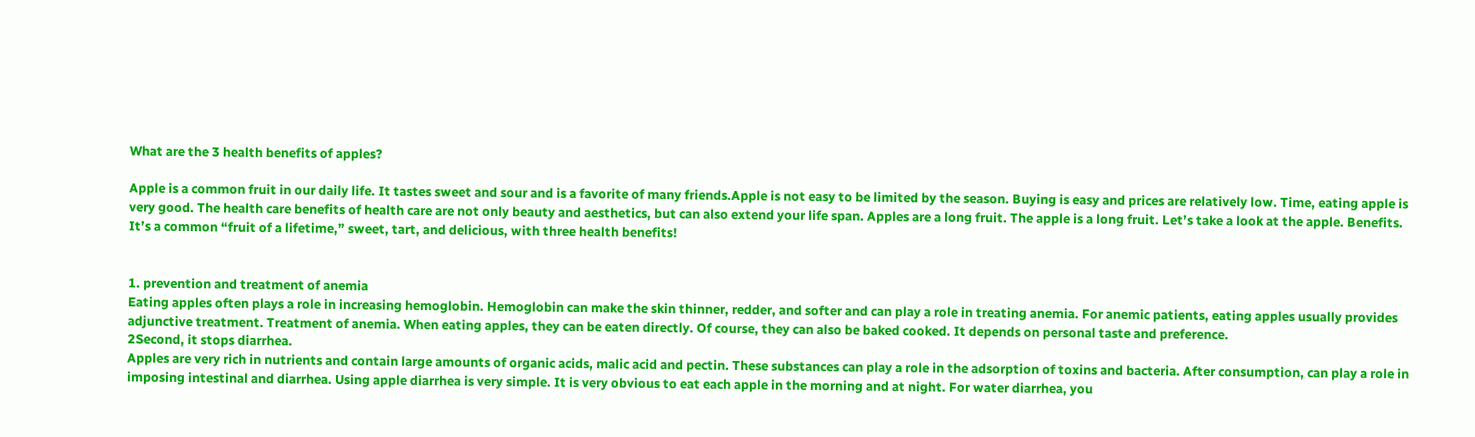What are the 3 health benefits of apples?

Apple is a common fruit in our daily life. It tastes sweet and sour and is a favorite of many friends.Apple is not easy to be limited by the season. Buying is easy and prices are relatively low. Time, eating apple is very good. The health care benefits of health care are not only beauty and aesthetics, but can also extend your life span. Apples are a long fruit. The apple is a long fruit. Let’s take a look at the apple. Benefits.
It’s a common “fruit of a lifetime,” sweet, tart, and delicious, with three health benefits!


1. prevention and treatment of anemia
Eating apples often plays a role in increasing hemoglobin. Hemoglobin can make the skin thinner, redder, and softer and can play a role in treating anemia. For anemic patients, eating apples usually provides adjunctive treatment. Treatment of anemia. When eating apples, they can be eaten directly. Of course, they can also be baked cooked. It depends on personal taste and preference.
2Second, it stops diarrhea.
Apples are very rich in nutrients and contain large amounts of organic acids, malic acid and pectin. These substances can play a role in the adsorption of toxins and bacteria. After consumption, can play a role in imposing intestinal and diarrhea. Using apple diarrhea is very simple. It is very obvious to eat each apple in the morning and at night. For water diarrhea, you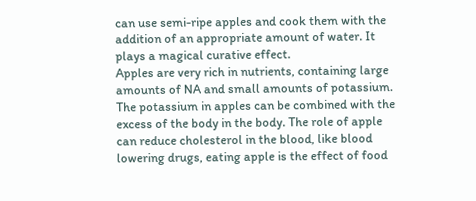can use semi-ripe apples and cook them with the addition of an appropriate amount of water. It plays a magical curative effect.
Apples are very rich in nutrients, containing large amounts of NA and small amounts of potassium. The potassium in apples can be combined with the excess of the body in the body. The role of apple can reduce cholesterol in the blood, like blood lowering drugs, eating apple is the effect of food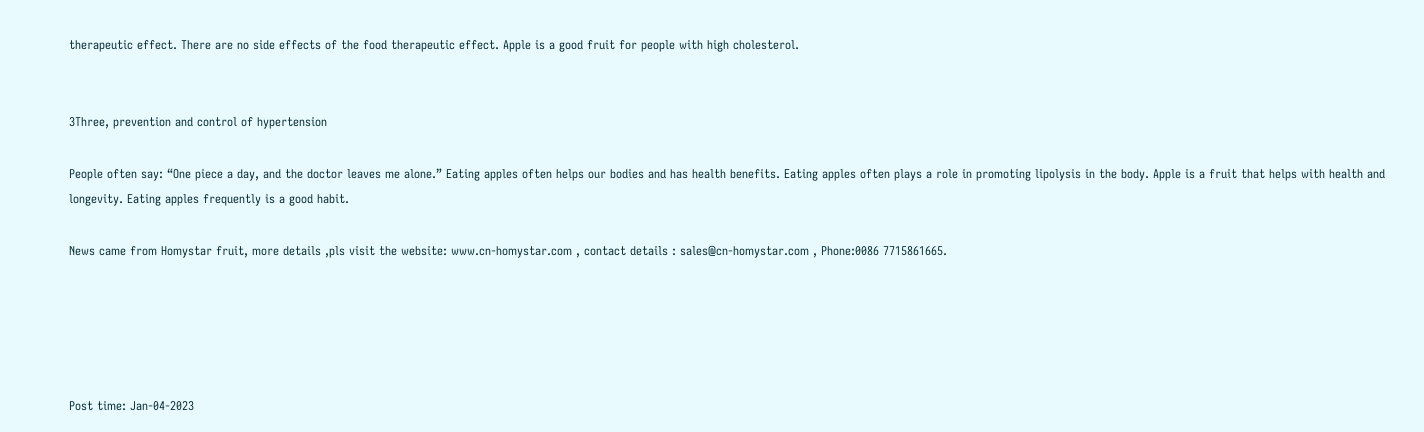therapeutic effect. There are no side effects of the food therapeutic effect. Apple is a good fruit for people with high cholesterol.


3Three, prevention and control of hypertension

People often say: “One piece a day, and the doctor leaves me alone.” Eating apples often helps our bodies and has health benefits. Eating apples often plays a role in promoting lipolysis in the body. Apple is a fruit that helps with health and longevity. Eating apples frequently is a good habit.

News came from Homystar fruit, more details ,pls visit the website: www.cn-homystar.com , contact details : sales@cn-homystar.com , Phone:0086 7715861665.





Post time: Jan-04-2023